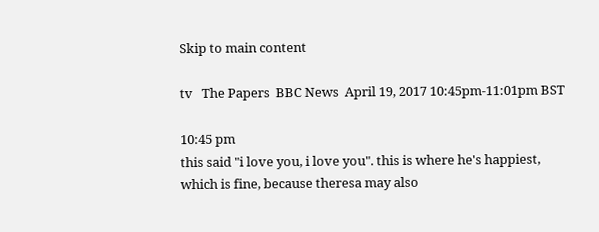Skip to main content

tv   The Papers  BBC News  April 19, 2017 10:45pm-11:01pm BST

10:45 pm
this said "i love you, i love you". this is where he's happiest, which is fine, because theresa may also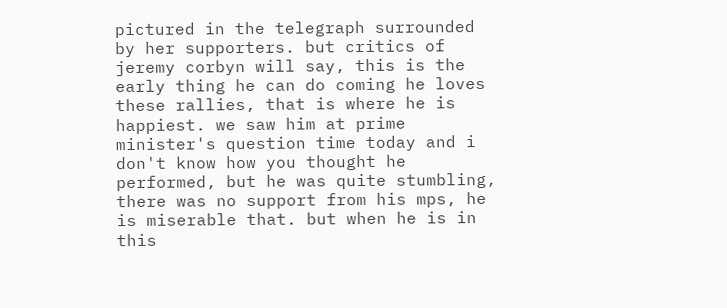pictured in the telegraph surrounded by her supporters. but critics of jeremy corbyn will say, this is the early thing he can do coming he loves these rallies, that is where he is happiest. we saw him at prime minister's question time today and i don't know how you thought he performed, but he was quite stumbling, there was no support from his mps, he is miserable that. but when he is in this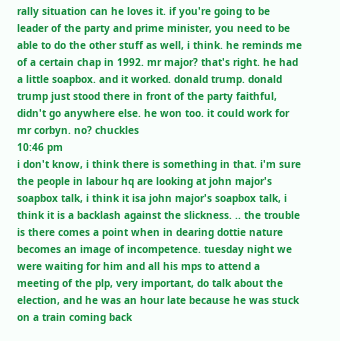rally situation can he loves it. if you're going to be leader of the party and prime minister, you need to be able to do the other stuff as well, i think. he reminds me of a certain chap in 1992. mr major? that's right. he had a little soapbox. and it worked. donald trump. donald trump just stood there in front of the party faithful, didn't go anywhere else. he won too. it could work for mr corbyn. no? chuckles
10:46 pm
i don't know, i think there is something in that. i'm sure the people in labour hq are looking at john major's soapbox talk, i think it isa john major's soapbox talk, i think it is a backlash against the slickness. .. the trouble is there comes a point when in dearing dottie nature becomes an image of incompetence. tuesday night we were waiting for him and all his mps to attend a meeting of the plp, very important, do talk about the election, and he was an hour late because he was stuck on a train coming back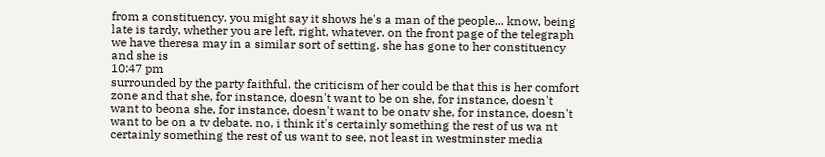from a constituency. you might say it shows he's a man of the people... know, being late is tardy, whether you are left, right, whatever. on the front page of the telegraph we have theresa may in a similar sort of setting. she has gone to her constituency and she is
10:47 pm
surrounded by the party faithful. the criticism of her could be that this is her comfort zone and that she, for instance, doesn't want to be on she, for instance, doesn't want to beona she, for instance, doesn't want to be onatv she, for instance, doesn't want to be on a tv debate. no, i think it's certainly something the rest of us wa nt certainly something the rest of us want to see, not least in westminster media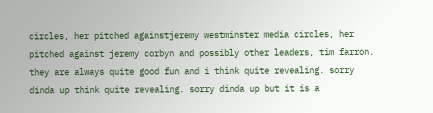circles, her pitched againstjeremy westminster media circles, her pitched against jeremy corbyn and possibly other leaders, tim farron. they are always quite good fun and i think quite revealing. sorry dinda up think quite revealing. sorry dinda up but it is a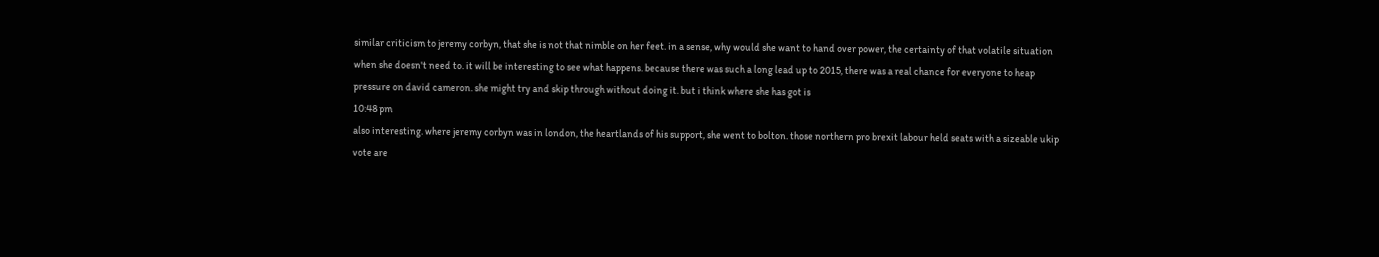similar criticism to jeremy corbyn, that she is not that nimble on her feet. in a sense, why would she want to hand over power, the certainty of that volatile situation when she doesn't need to. it will be interesting to see what happens. because there was such a long lead up to 2015, there was a real chance for everyone to heap pressure on david cameron. she might try and skip through without doing it. but i think where she has got is
10:48 pm
also interesting. where jeremy corbyn was in london, the heartlands of his support, she went to bolton. those northern pro brexit labour held seats with a sizeable ukip vote are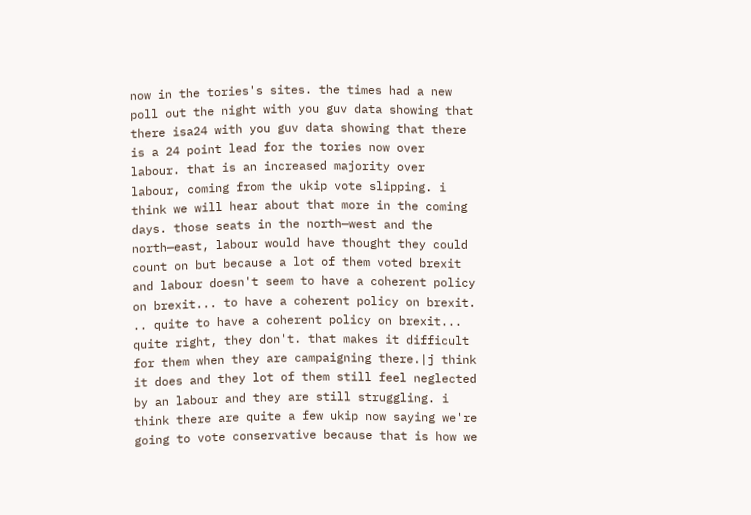now in the tories's sites. the times had a new poll out the night with you guv data showing that there isa24 with you guv data showing that there is a 24 point lead for the tories now over labour. that is an increased majority over labour, coming from the ukip vote slipping. i think we will hear about that more in the coming days. those seats in the north—west and the north—east, labour would have thought they could count on but because a lot of them voted brexit and labour doesn't seem to have a coherent policy on brexit... to have a coherent policy on brexit. .. quite to have a coherent policy on brexit... quite right, they don't. that makes it difficult for them when they are campaigning there.|j think it does and they lot of them still feel neglected by an labour and they are still struggling. i think there are quite a few ukip now saying we're going to vote conservative because that is how we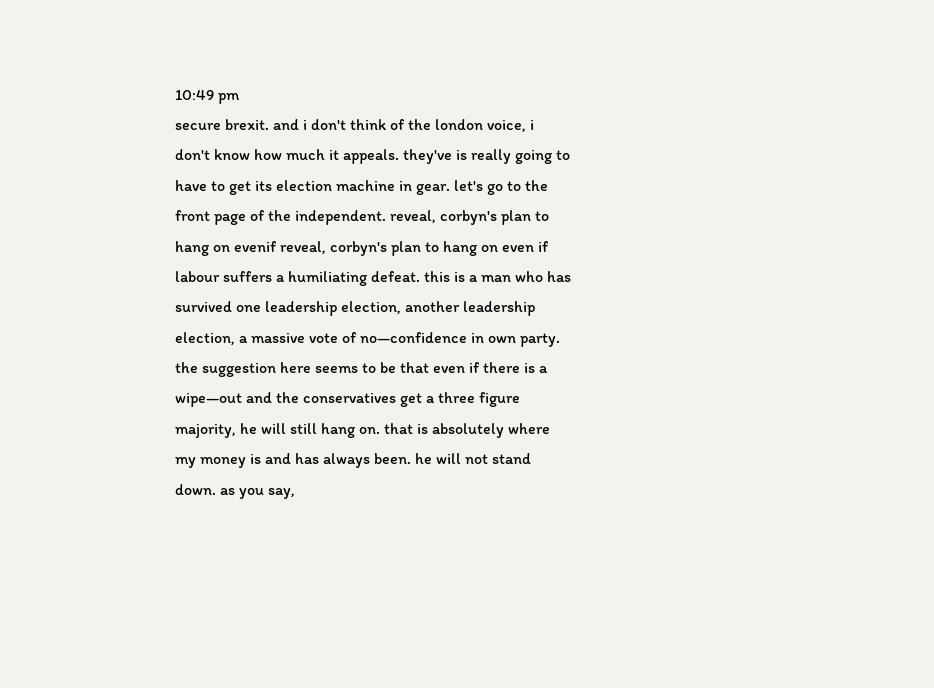10:49 pm
secure brexit. and i don't think of the london voice, i don't know how much it appeals. they've is really going to have to get its election machine in gear. let's go to the front page of the independent. reveal, corbyn's plan to hang on evenif reveal, corbyn's plan to hang on even if labour suffers a humiliating defeat. this is a man who has survived one leadership election, another leadership election, a massive vote of no—confidence in own party. the suggestion here seems to be that even if there is a wipe—out and the conservatives get a three figure majority, he will still hang on. that is absolutely where my money is and has always been. he will not stand down. as you say,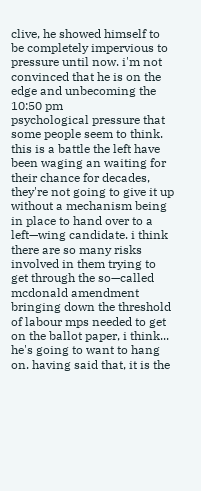clive, he showed himself to be completely impervious to pressure until now. i'm not convinced that he is on the edge and unbecoming the
10:50 pm
psychological pressure that some people seem to think. this is a battle the left have been waging an waiting for their chance for decades, they're not going to give it up without a mechanism being in place to hand over to a left—wing candidate. i think there are so many risks involved in them trying to get through the so—called mcdonald amendment bringing down the threshold of labour mps needed to get on the ballot paper, i think... he's going to want to hang on. having said that, it is the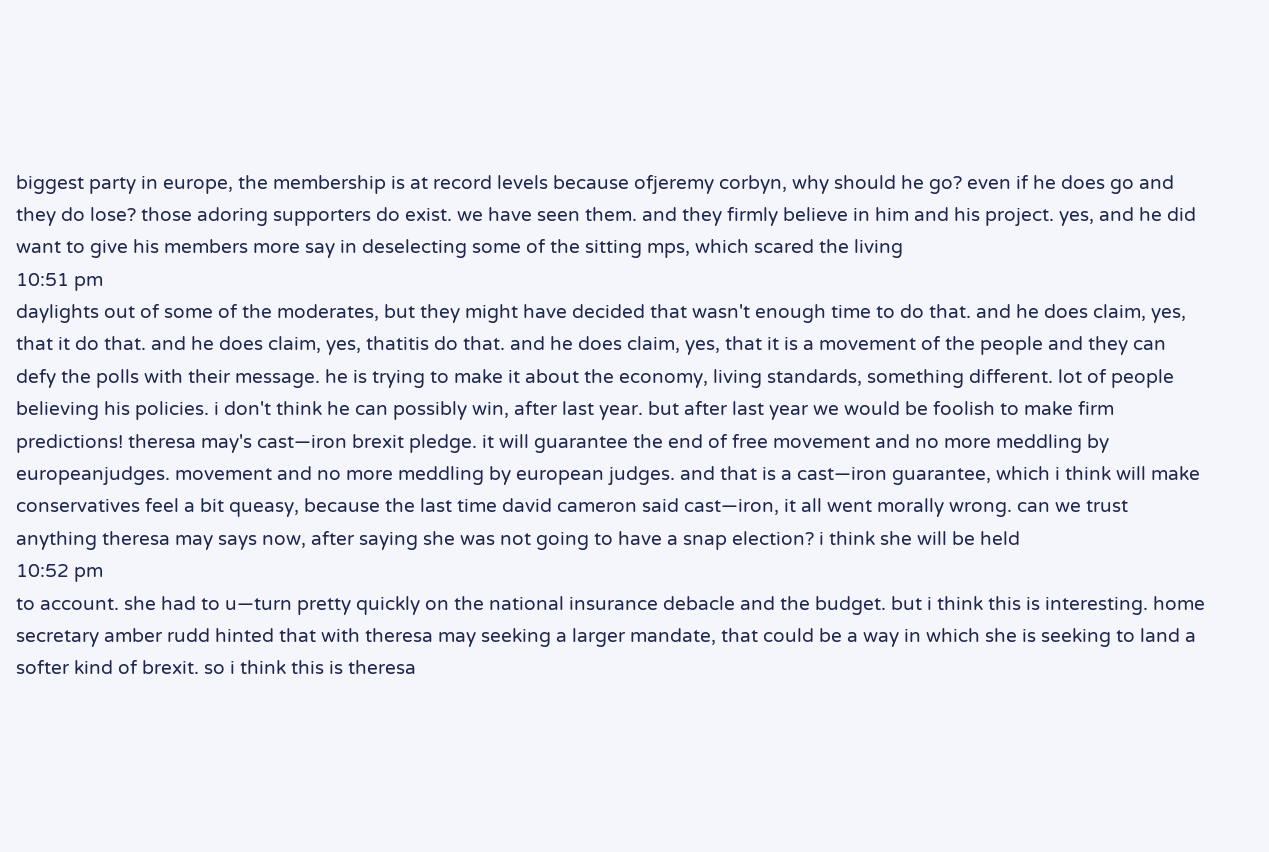biggest party in europe, the membership is at record levels because ofjeremy corbyn, why should he go? even if he does go and they do lose? those adoring supporters do exist. we have seen them. and they firmly believe in him and his project. yes, and he did want to give his members more say in deselecting some of the sitting mps, which scared the living
10:51 pm
daylights out of some of the moderates, but they might have decided that wasn't enough time to do that. and he does claim, yes, that it do that. and he does claim, yes, thatitis do that. and he does claim, yes, that it is a movement of the people and they can defy the polls with their message. he is trying to make it about the economy, living standards, something different. lot of people believing his policies. i don't think he can possibly win, after last year. but after last year we would be foolish to make firm predictions! theresa may's cast—iron brexit pledge. it will guarantee the end of free movement and no more meddling by europeanjudges. movement and no more meddling by european judges. and that is a cast—iron guarantee, which i think will make conservatives feel a bit queasy, because the last time david cameron said cast—iron, it all went morally wrong. can we trust anything theresa may says now, after saying she was not going to have a snap election? i think she will be held
10:52 pm
to account. she had to u—turn pretty quickly on the national insurance debacle and the budget. but i think this is interesting. home secretary amber rudd hinted that with theresa may seeking a larger mandate, that could be a way in which she is seeking to land a softer kind of brexit. so i think this is theresa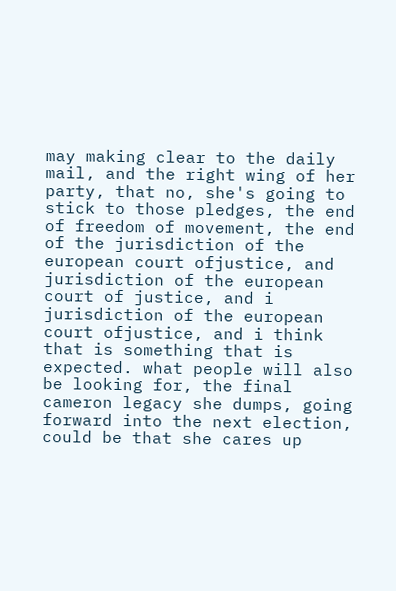may making clear to the daily mail, and the right wing of her party, that no, she's going to stick to those pledges, the end of freedom of movement, the end of the jurisdiction of the european court ofjustice, and jurisdiction of the european court of justice, and i jurisdiction of the european court ofjustice, and i think that is something that is expected. what people will also be looking for, the final cameron legacy she dumps, going forward into the next election, could be that she cares up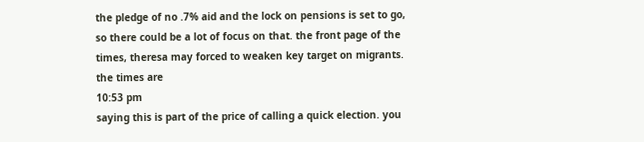the pledge of no .7% aid and the lock on pensions is set to go, so there could be a lot of focus on that. the front page of the times, theresa may forced to weaken key target on migrants. the times are
10:53 pm
saying this is part of the price of calling a quick election. you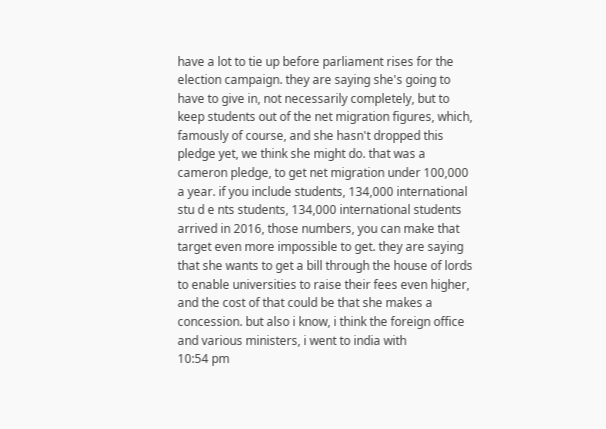have a lot to tie up before parliament rises for the election campaign. they are saying she's going to have to give in, not necessarily completely, but to keep students out of the net migration figures, which, famously of course, and she hasn't dropped this pledge yet, we think she might do. that was a cameron pledge, to get net migration under 100,000 a year. if you include students, 134,000 international stu d e nts students, 134,000 international students arrived in 2016, those numbers, you can make that target even more impossible to get. they are saying that she wants to get a bill through the house of lords to enable universities to raise their fees even higher, and the cost of that could be that she makes a concession. but also i know, i think the foreign office and various ministers, i went to india with
10:54 pm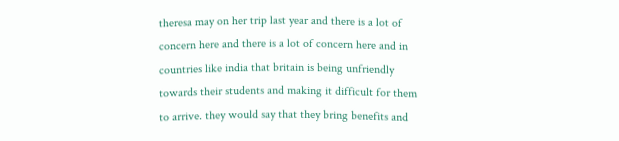theresa may on her trip last year and there is a lot of concern here and there is a lot of concern here and in countries like india that britain is being unfriendly towards their students and making it difficult for them to arrive. they would say that they bring benefits and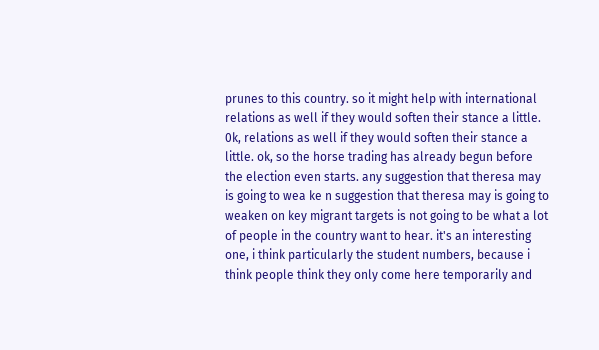prunes to this country. so it might help with international relations as well if they would soften their stance a little. 0k, relations as well if they would soften their stance a little. ok, so the horse trading has already begun before the election even starts. any suggestion that theresa may is going to wea ke n suggestion that theresa may is going to weaken on key migrant targets is not going to be what a lot of people in the country want to hear. it's an interesting one, i think particularly the student numbers, because i think people think they only come here temporarily and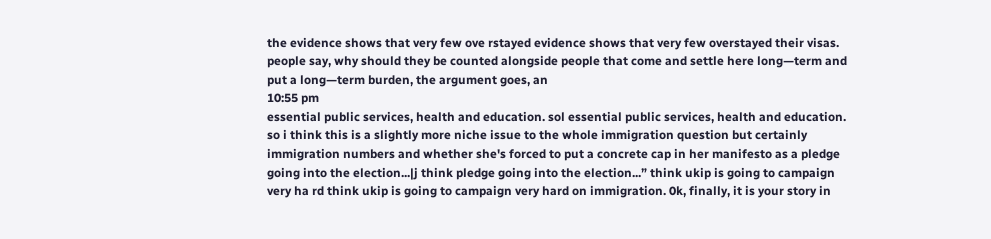the evidence shows that very few ove rstayed evidence shows that very few overstayed their visas. people say, why should they be counted alongside people that come and settle here long—term and put a long—term burden, the argument goes, an
10:55 pm
essential public services, health and education. sol essential public services, health and education. so i think this is a slightly more niche issue to the whole immigration question but certainly immigration numbers and whether she's forced to put a concrete cap in her manifesto as a pledge going into the election...|j think pledge going into the election...” think ukip is going to campaign very ha rd think ukip is going to campaign very hard on immigration. 0k, finally, it is your story in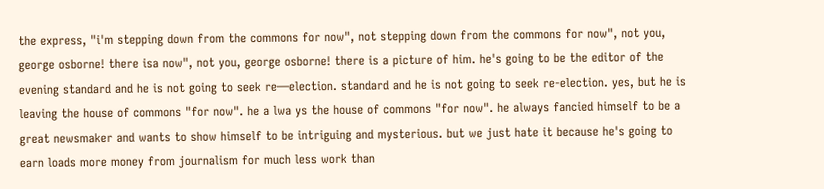the express, "i'm stepping down from the commons for now", not stepping down from the commons for now", not you, george osborne! there isa now", not you, george osborne! there is a picture of him. he's going to be the editor of the evening standard and he is not going to seek re—election. standard and he is not going to seek re-election. yes, but he is leaving the house of commons "for now". he a lwa ys the house of commons "for now". he always fancied himself to be a great newsmaker and wants to show himself to be intriguing and mysterious. but we just hate it because he's going to earn loads more money from journalism for much less work than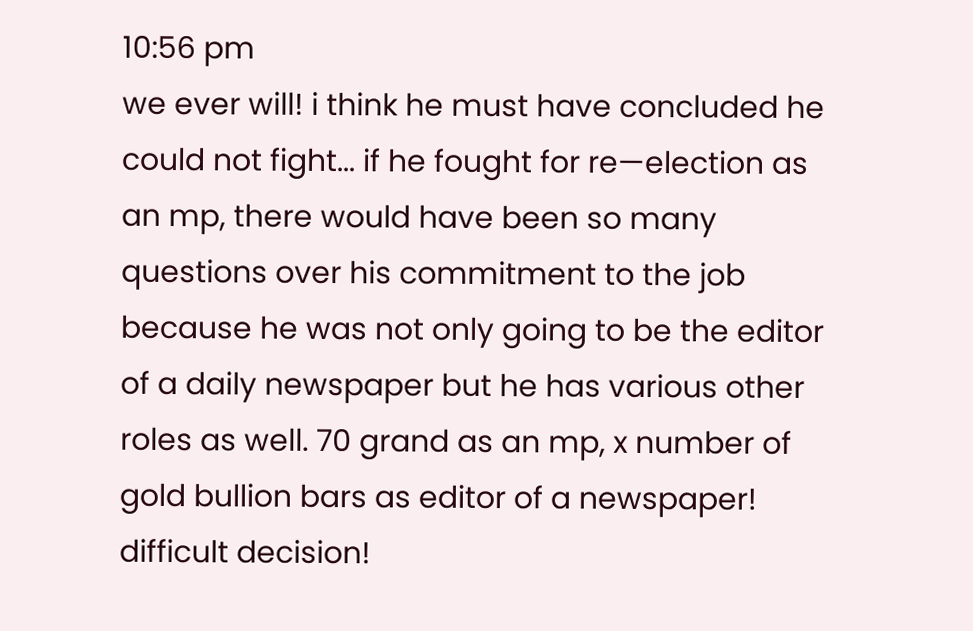10:56 pm
we ever will! i think he must have concluded he could not fight... if he fought for re—election as an mp, there would have been so many questions over his commitment to the job because he was not only going to be the editor of a daily newspaper but he has various other roles as well. 70 grand as an mp, x number of gold bullion bars as editor of a newspaper! difficult decision!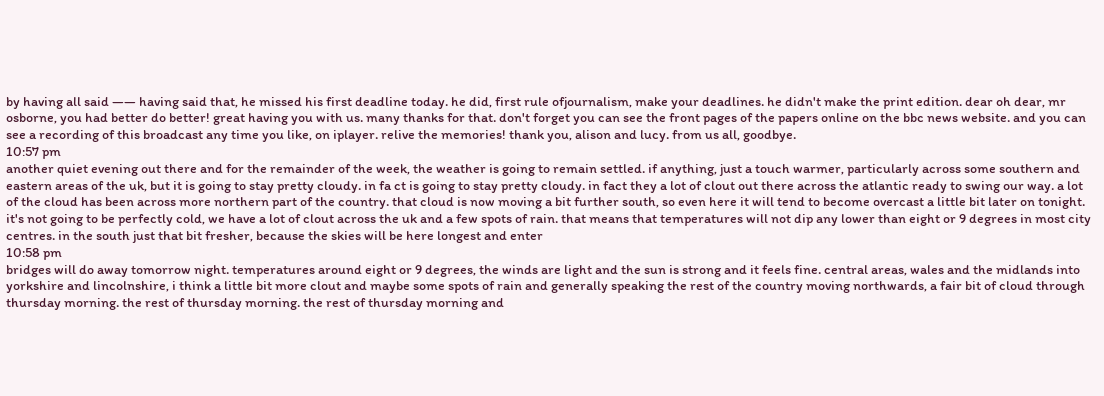by having all said —— having said that, he missed his first deadline today. he did, first rule ofjournalism, make your deadlines. he didn't make the print edition. dear oh dear, mr osborne, you had better do better! great having you with us. many thanks for that. don't forget you can see the front pages of the papers online on the bbc news website. and you can see a recording of this broadcast any time you like, on iplayer. relive the memories! thank you, alison and lucy. from us all, goodbye.
10:57 pm
another quiet evening out there and for the remainder of the week, the weather is going to remain settled. if anything, just a touch warmer, particularly across some southern and eastern areas of the uk, but it is going to stay pretty cloudy. in fa ct is going to stay pretty cloudy. in fact they a lot of clout out there across the atlantic ready to swing our way. a lot of the cloud has been across more northern part of the country. that cloud is now moving a bit further south, so even here it will tend to become overcast a little bit later on tonight. it's not going to be perfectly cold, we have a lot of clout across the uk and a few spots of rain. that means that temperatures will not dip any lower than eight or 9 degrees in most city centres. in the south just that bit fresher, because the skies will be here longest and enter
10:58 pm
bridges will do away tomorrow night. temperatures around eight or 9 degrees, the winds are light and the sun is strong and it feels fine. central areas, wales and the midlands into yorkshire and lincolnshire, i think a little bit more clout and maybe some spots of rain and generally speaking the rest of the country moving northwards, a fair bit of cloud through thursday morning. the rest of thursday morning. the rest of thursday morning and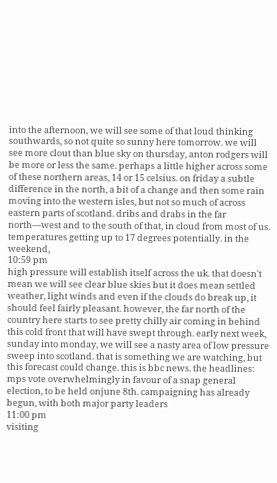into the afternoon, we will see some of that loud thinking southwards, so not quite so sunny here tomorrow. we will see more clout than blue sky on thursday, anton rodgers will be more or less the same. perhaps a little higher across some of these northern areas, 14 or 15 celsius. on friday a subtle difference in the north, a bit of a change and then some rain moving into the western isles, but not so much of across eastern parts of scotland. dribs and drabs in the far north—west and to the south of that, in cloud from most of us. temperatures getting up to 17 degrees potentially. in the weekend,
10:59 pm
high pressure will establish itself across the uk. that doesn't mean we will see clear blue skies but it does mean settled weather, light winds and even if the clouds do break up, it should feel fairly pleasant. however, the far north of the country here starts to see pretty chilly air coming in behind this cold front that will have swept through. early next week, sunday into monday, we will see a nasty area of low pressure sweep into scotland. that is something we are watching, but this forecast could change. this is bbc news. the headlines: mps vote overwhelmingly in favour of a snap general election, to be held onjune 8th. campaigning has already begun, with both major party leaders
11:00 pm
visiting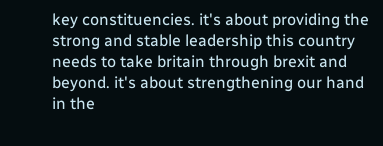key constituencies. it's about providing the strong and stable leadership this country needs to take britain through brexit and beyond. it's about strengthening our hand in the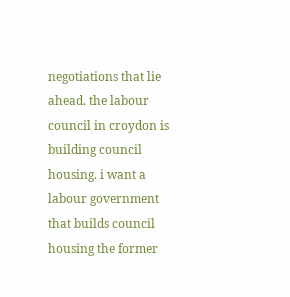negotiations that lie ahead. the labour council in croydon is building council housing. i want a labour government that builds council housing the former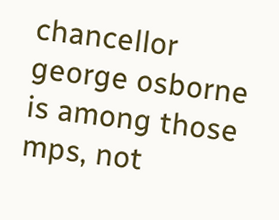chancellor george osborne is among those mps, not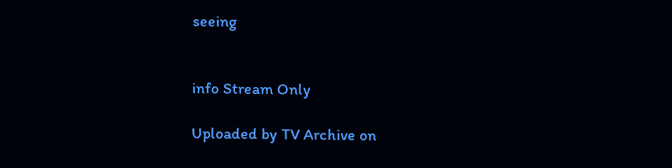seeing


info Stream Only

Uploaded by TV Archive on